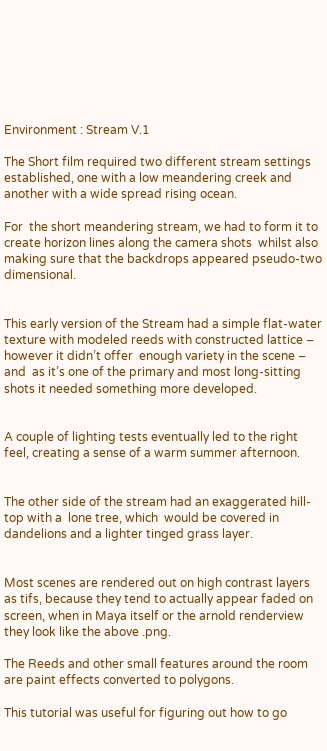Environment : Stream V.1

The Short film required two different stream settings established, one with a low meandering creek and another with a wide spread rising ocean.

For  the short meandering stream, we had to form it to create horizon lines along the camera shots  whilst also making sure that the backdrops appeared pseudo-two dimensional.


This early version of the Stream had a simple flat-water texture with modeled reeds with constructed lattice – however it didn’t offer  enough variety in the scene – and  as it’s one of the primary and most long-sitting shots it needed something more developed.


A couple of lighting tests eventually led to the right feel, creating a sense of a warm summer afternoon.


The other side of the stream had an exaggerated hill-top with a  lone tree, which  would be covered in dandelions and a lighter tinged grass layer.


Most scenes are rendered out on high contrast layers as tifs, because they tend to actually appear faded on screen, when in Maya itself or the arnold renderview they look like the above .png.

The Reeds and other small features around the room are paint effects converted to polygons.

This tutorial was useful for figuring out how to go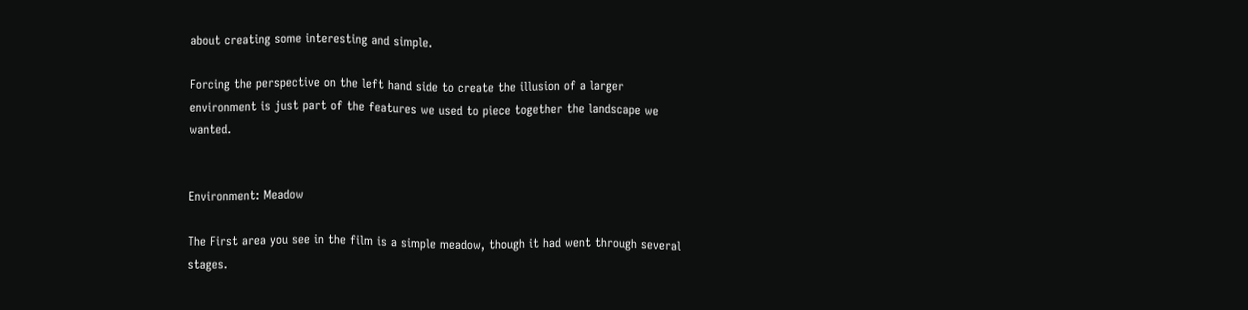about creating some interesting and simple.

Forcing the perspective on the left hand side to create the illusion of a larger environment is just part of the features we used to piece together the landscape we wanted.


Environment: Meadow

The First area you see in the film is a simple meadow, though it had went through several stages.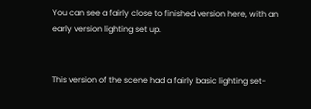You can see a fairly close to finished version here, with an early version lighting set up.


This version of the scene had a fairly basic lighting set-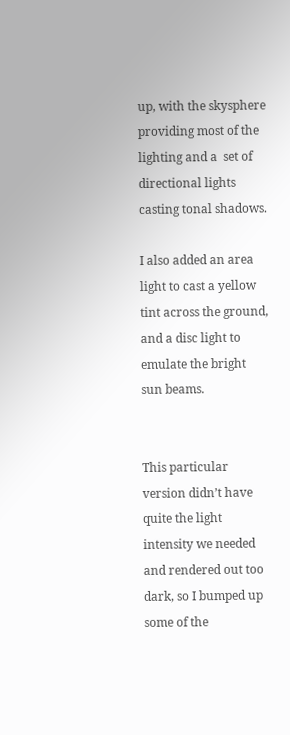up, with the skysphere providing most of the lighting and a  set of directional lights casting tonal shadows.

I also added an area light to cast a yellow tint across the ground, and a disc light to emulate the bright sun beams.


This particular version didn’t have quite the light intensity we needed and rendered out too dark, so I bumped up some of the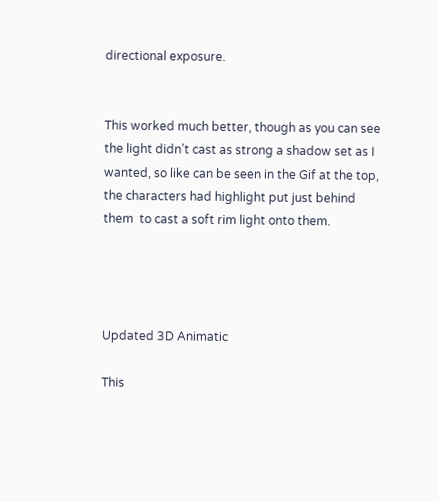directional exposure.


This worked much better, though as you can see the light didn’t cast as strong a shadow set as I wanted, so like can be seen in the Gif at the top, the characters had highlight put just behind them  to cast a soft rim light onto them.




Updated 3D Animatic

This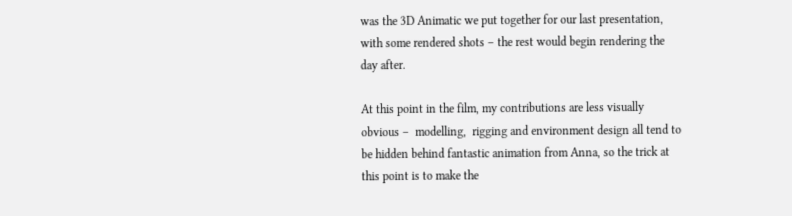was the 3D Animatic we put together for our last presentation, with some rendered shots – the rest would begin rendering the day after.

At this point in the film, my contributions are less visually obvious –  modelling,  rigging and environment design all tend to be hidden behind fantastic animation from Anna, so the trick at this point is to make the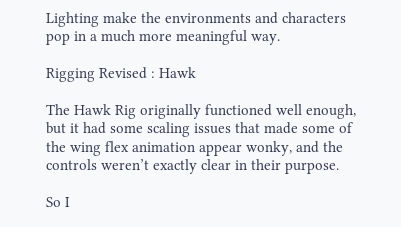Lighting make the environments and characters pop in a much more meaningful way.

Rigging Revised : Hawk

The Hawk Rig originally functioned well enough,  but it had some scaling issues that made some of the wing flex animation appear wonky, and the controls weren’t exactly clear in their purpose.

So I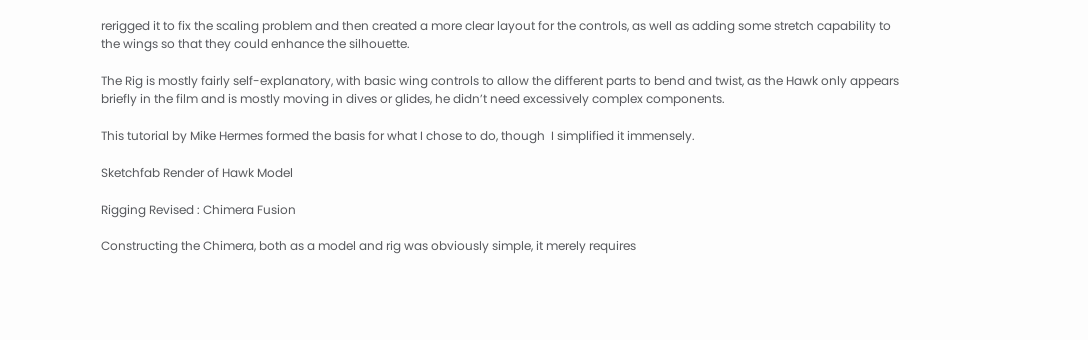rerigged it to fix the scaling problem and then created a more clear layout for the controls, as well as adding some stretch capability to the wings so that they could enhance the silhouette.

The Rig is mostly fairly self-explanatory, with basic wing controls to allow the different parts to bend and twist, as the Hawk only appears briefly in the film and is mostly moving in dives or glides, he didn’t need excessively complex components.

This tutorial by Mike Hermes formed the basis for what I chose to do, though  I simplified it immensely.

Sketchfab Render of Hawk Model

Rigging Revised : Chimera Fusion

Constructing the Chimera, both as a model and rig was obviously simple, it merely requires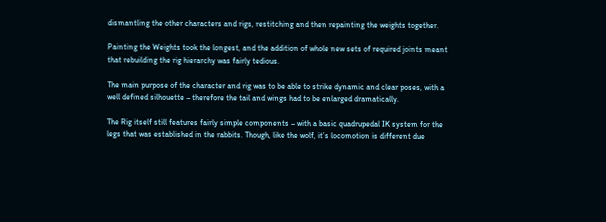dismantling the other characters and rigs, restitching and then repainting the weights together.

Painting the Weights took the longest, and the addition of whole new sets of required joints meant that rebuilding the rig hierarchy was fairly tedious.

The main purpose of the character and rig was to be able to strike dynamic and clear poses, with a well defined silhouette – therefore the tail and wings had to be enlarged dramatically.

The Rig itself still features fairly simple components – with a basic quadrupedal IK system for the legs that was established in the rabbits. Though, like the wolf, it’s locomotion is different due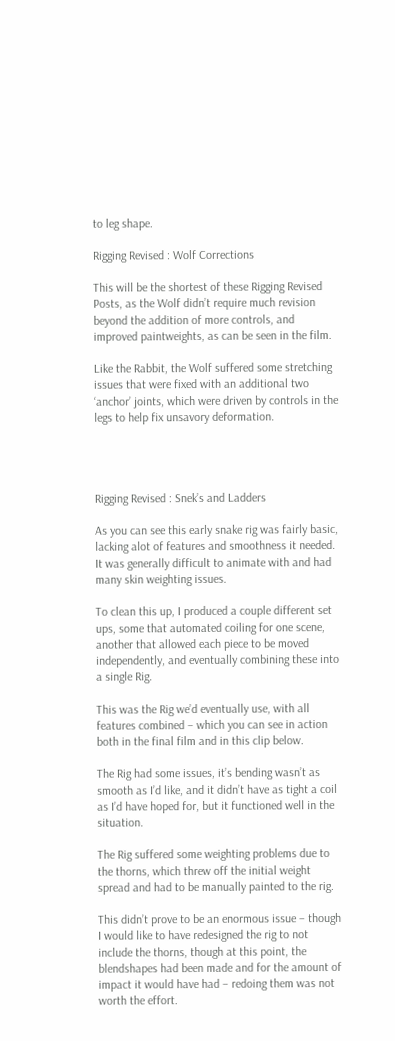to leg shape.

Rigging Revised : Wolf Corrections

This will be the shortest of these Rigging Revised Posts, as the Wolf didn’t require much revision beyond the addition of more controls, and improved paintweights, as can be seen in the film.

Like the Rabbit, the Wolf suffered some stretching issues that were fixed with an additional two ‘anchor’ joints, which were driven by controls in the legs to help fix unsavory deformation.




Rigging Revised : Snek’s and Ladders

As you can see this early snake rig was fairly basic, lacking alot of features and smoothness it needed. It was generally difficult to animate with and had many skin weighting issues.

To clean this up, I produced a couple different set ups, some that automated coiling for one scene, another that allowed each piece to be moved independently, and eventually combining these into a single Rig.

This was the Rig we’d eventually use, with all features combined – which you can see in action both in the final film and in this clip below.

The Rig had some issues, it’s bending wasn’t as smooth as I’d like, and it didn’t have as tight a coil as I’d have hoped for, but it functioned well in the situation.

The Rig suffered some weighting problems due to the thorns, which threw off the initial weight spread and had to be manually painted to the rig.

This didn’t prove to be an enormous issue – though I would like to have redesigned the rig to not include the thorns, though at this point, the blendshapes had been made and for the amount of impact it would have had – redoing them was not worth the effort.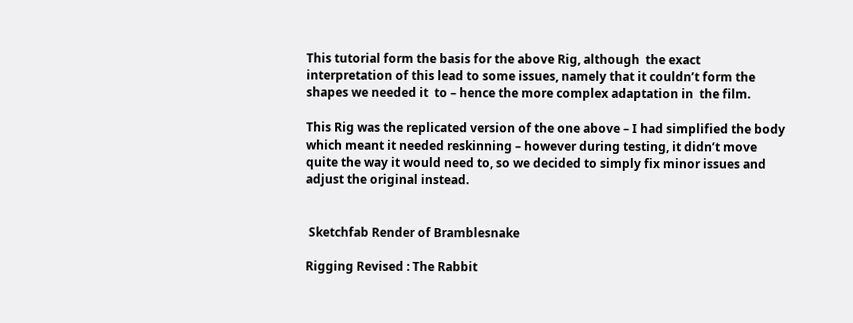This tutorial form the basis for the above Rig, although  the exact interpretation of this lead to some issues, namely that it couldn’t form the shapes we needed it  to – hence the more complex adaptation in  the film.

This Rig was the replicated version of the one above – I had simplified the body which meant it needed reskinning – however during testing, it didn’t move quite the way it would need to, so we decided to simply fix minor issues and adjust the original instead.


 Sketchfab Render of Bramblesnake

Rigging Revised : The Rabbit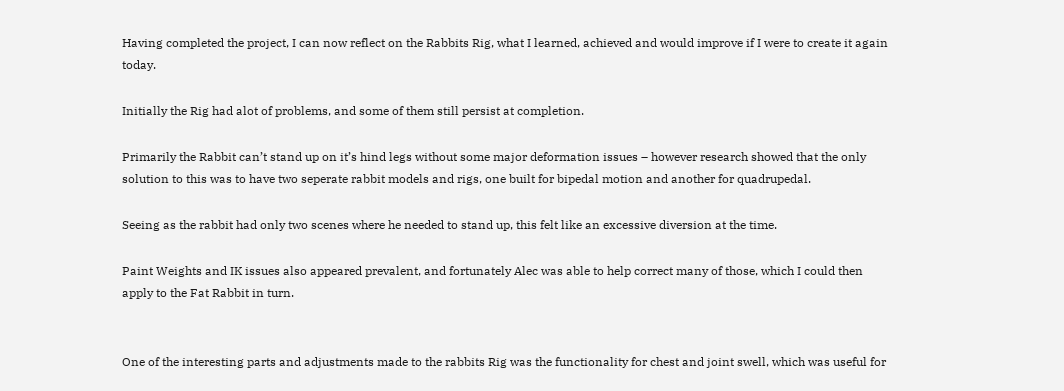Having completed the project, I can now reflect on the Rabbits Rig, what I learned, achieved and would improve if I were to create it again today.

Initially the Rig had alot of problems, and some of them still persist at completion.

Primarily the Rabbit can’t stand up on it’s hind legs without some major deformation issues – however research showed that the only solution to this was to have two seperate rabbit models and rigs, one built for bipedal motion and another for quadrupedal.

Seeing as the rabbit had only two scenes where he needed to stand up, this felt like an excessive diversion at the time.

Paint Weights and IK issues also appeared prevalent, and fortunately Alec was able to help correct many of those, which I could then apply to the Fat Rabbit in turn.


One of the interesting parts and adjustments made to the rabbits Rig was the functionality for chest and joint swell, which was useful for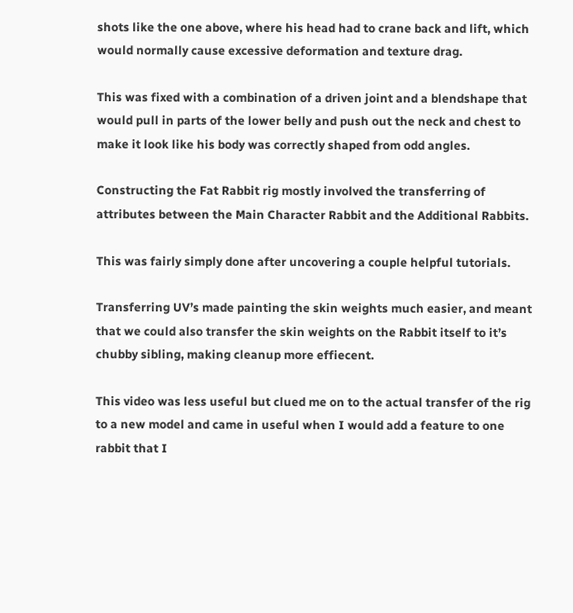shots like the one above, where his head had to crane back and lift, which would normally cause excessive deformation and texture drag.

This was fixed with a combination of a driven joint and a blendshape that would pull in parts of the lower belly and push out the neck and chest to make it look like his body was correctly shaped from odd angles.

Constructing the Fat Rabbit rig mostly involved the transferring of attributes between the Main Character Rabbit and the Additional Rabbits.

This was fairly simply done after uncovering a couple helpful tutorials.

Transferring UV’s made painting the skin weights much easier, and meant that we could also transfer the skin weights on the Rabbit itself to it’s chubby sibling, making cleanup more effiecent.

This video was less useful but clued me on to the actual transfer of the rig to a new model and came in useful when I would add a feature to one rabbit that I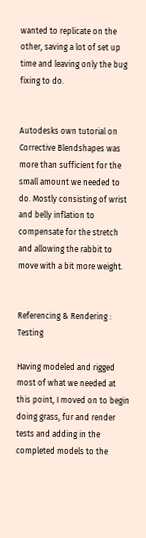wanted to replicate on the other, saving a lot of set up time and leaving only the bug fixing to do.


Autodesks own tutorial on Corrective Blendshapes was more than sufficient for the small amount we needed to do. Mostly consisting of wrist and belly inflation to compensate for the stretch and allowing the rabbit to move with a bit more weight.


Referencing & Rendering : Testing

Having modeled and rigged most of what we needed at this point, I moved on to begin doing grass, fur and render tests and adding in the completed models to the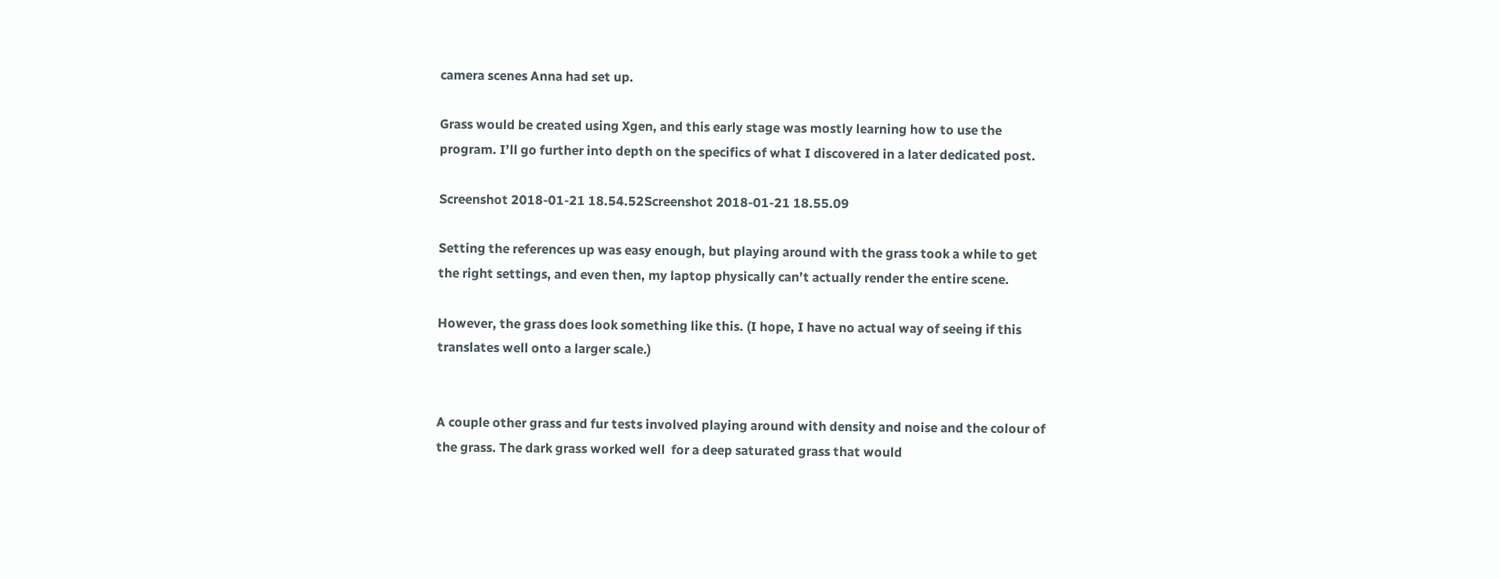camera scenes Anna had set up.

Grass would be created using Xgen, and this early stage was mostly learning how to use the program. I’ll go further into depth on the specifics of what I discovered in a later dedicated post.

Screenshot 2018-01-21 18.54.52Screenshot 2018-01-21 18.55.09

Setting the references up was easy enough, but playing around with the grass took a while to get the right settings, and even then, my laptop physically can’t actually render the entire scene.

However, the grass does look something like this. (I hope, I have no actual way of seeing if this translates well onto a larger scale.)


A couple other grass and fur tests involved playing around with density and noise and the colour of the grass. The dark grass worked well  for a deep saturated grass that would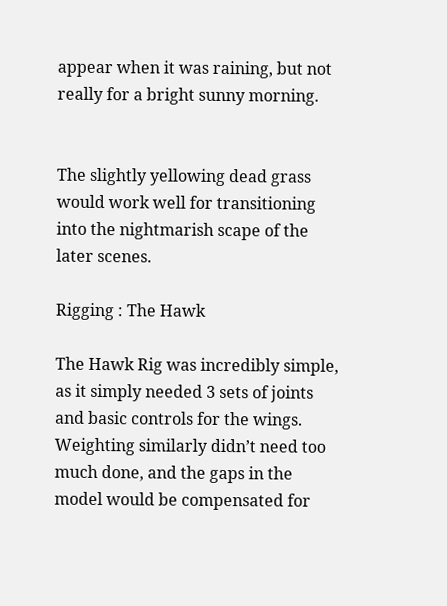appear when it was raining, but not really for a bright sunny morning.


The slightly yellowing dead grass would work well for transitioning into the nightmarish scape of the later scenes.

Rigging : The Hawk

The Hawk Rig was incredibly simple, as it simply needed 3 sets of joints and basic controls for the wings. Weighting similarly didn’t need too much done, and the gaps in the model would be compensated for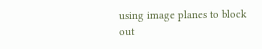using image planes to block out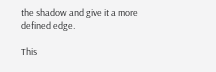the shadow and give it a more defined edge.

This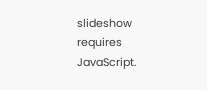slideshow requires JavaScript.